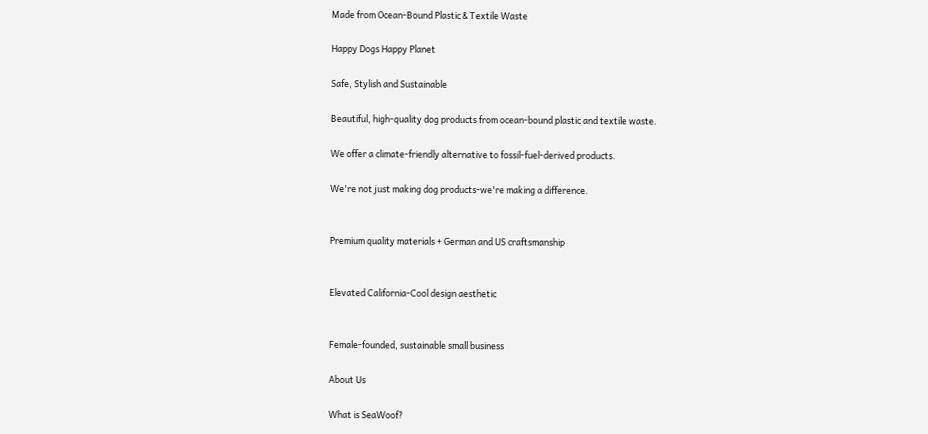Made from Ocean-Bound Plastic & Textile Waste

Happy Dogs Happy Planet

Safe, Stylish and Sustainable

Beautiful, high-quality dog products from ocean-bound plastic and textile waste.

We offer a climate-friendly alternative to fossil-fuel-derived products.

We're not just making dog products-we're making a difference.


Premium quality materials + German and US craftsmanship


Elevated California-Cool design aesthetic


Female-founded, sustainable small business

About Us

What is SeaWoof?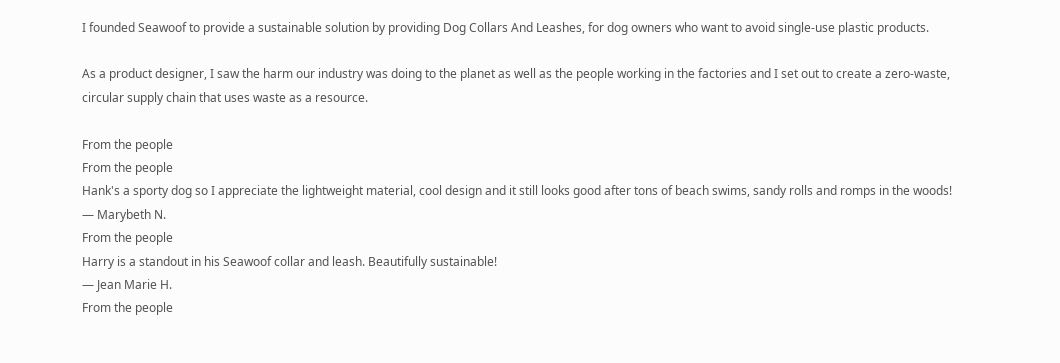I founded Seawoof to provide a sustainable solution by providing Dog Collars And Leashes, for dog owners who want to avoid single-use plastic products.

As a product designer, I saw the harm our industry was doing to the planet as well as the people working in the factories and I set out to create a zero-waste, circular supply chain that uses waste as a resource.

From the people
From the people
Hank's a sporty dog so I appreciate the lightweight material, cool design and it still looks good after tons of beach swims, sandy rolls and romps in the woods!
— Marybeth N.
From the people
Harry is a standout in his Seawoof collar and leash. Beautifully sustainable!
— Jean Marie H.
From the people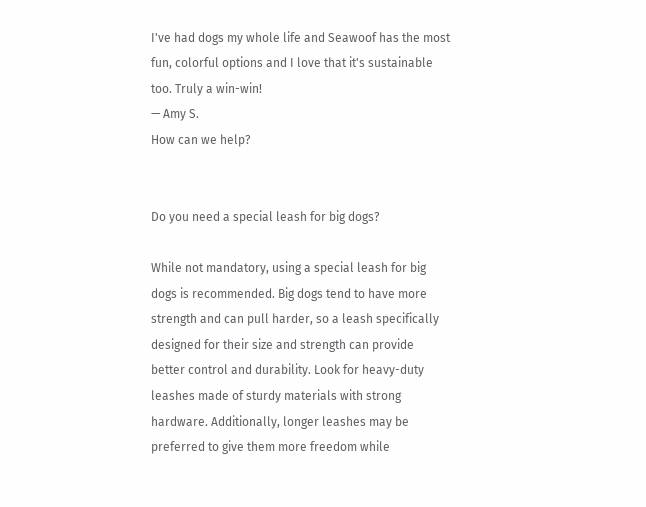I've had dogs my whole life and Seawoof has the most fun, colorful options and I love that it's sustainable too. Truly a win-win!
— Amy S.
How can we help?


Do you need a special leash for big dogs?

While not mandatory, using a special leash for big dogs is recommended. Big dogs tend to have more strength and can pull harder, so a leash specifically designed for their size and strength can provide better control and durability. Look for heavy-duty leashes made of sturdy materials with strong hardware. Additionally, longer leashes may be preferred to give them more freedom while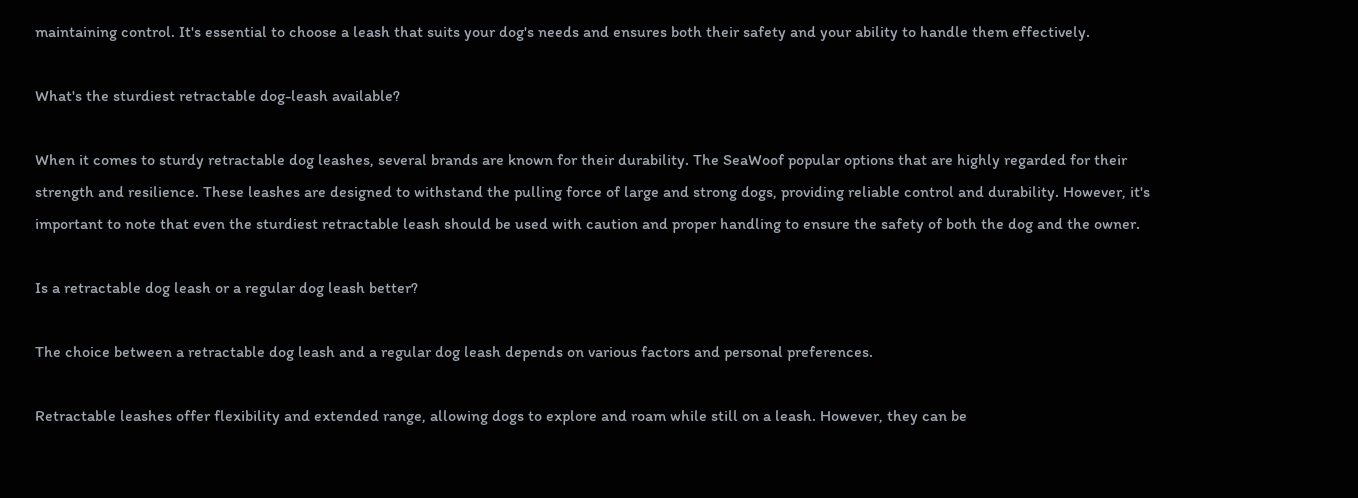maintaining control. It's essential to choose a leash that suits your dog's needs and ensures both their safety and your ability to handle them effectively.

What's the sturdiest retractable dog-leash available?

When it comes to sturdy retractable dog leashes, several brands are known for their durability. The SeaWoof popular options that are highly regarded for their strength and resilience. These leashes are designed to withstand the pulling force of large and strong dogs, providing reliable control and durability. However, it's important to note that even the sturdiest retractable leash should be used with caution and proper handling to ensure the safety of both the dog and the owner.

Is a retractable dog leash or a regular dog leash better?

The choice between a retractable dog leash and a regular dog leash depends on various factors and personal preferences.

Retractable leashes offer flexibility and extended range, allowing dogs to explore and roam while still on a leash. However, they can be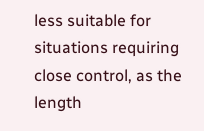less suitable for situations requiring close control, as the length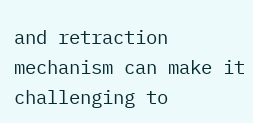and retraction mechanism can make it challenging to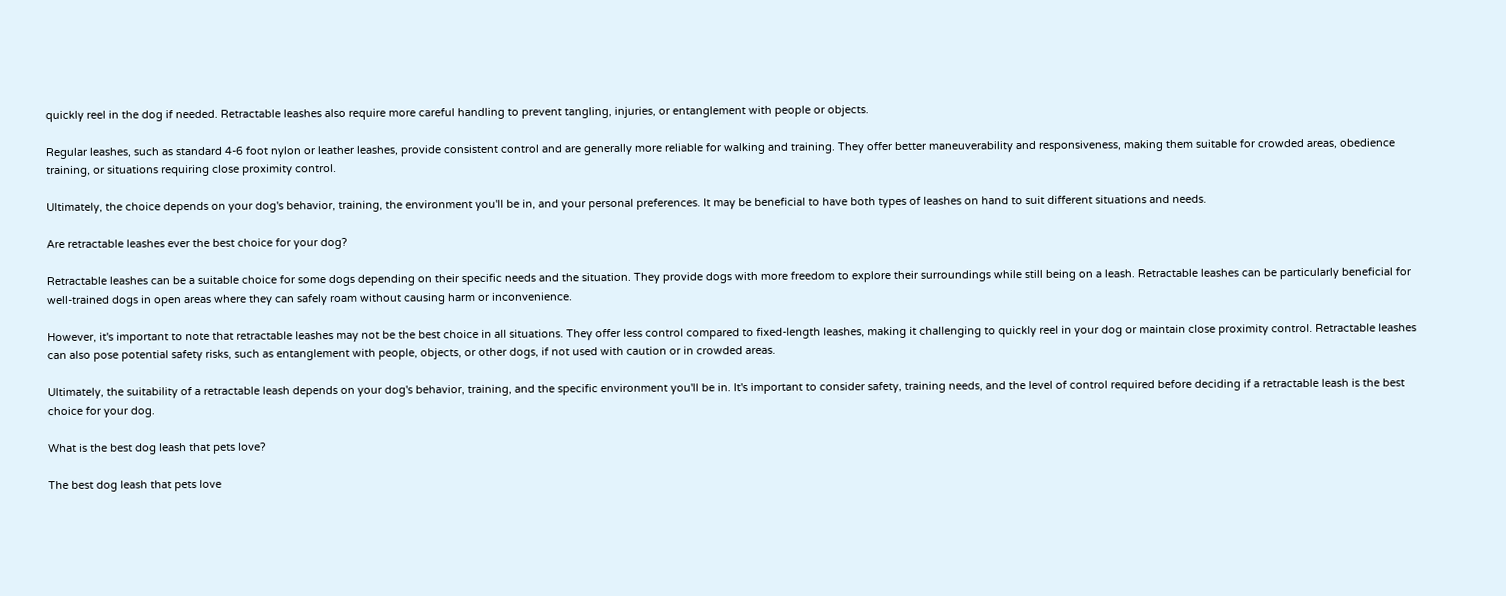quickly reel in the dog if needed. Retractable leashes also require more careful handling to prevent tangling, injuries, or entanglement with people or objects.

Regular leashes, such as standard 4-6 foot nylon or leather leashes, provide consistent control and are generally more reliable for walking and training. They offer better maneuverability and responsiveness, making them suitable for crowded areas, obedience training, or situations requiring close proximity control.

Ultimately, the choice depends on your dog's behavior, training, the environment you'll be in, and your personal preferences. It may be beneficial to have both types of leashes on hand to suit different situations and needs.

Are retractable leashes ever the best choice for your dog?

Retractable leashes can be a suitable choice for some dogs depending on their specific needs and the situation. They provide dogs with more freedom to explore their surroundings while still being on a leash. Retractable leashes can be particularly beneficial for well-trained dogs in open areas where they can safely roam without causing harm or inconvenience.

However, it's important to note that retractable leashes may not be the best choice in all situations. They offer less control compared to fixed-length leashes, making it challenging to quickly reel in your dog or maintain close proximity control. Retractable leashes can also pose potential safety risks, such as entanglement with people, objects, or other dogs, if not used with caution or in crowded areas.

Ultimately, the suitability of a retractable leash depends on your dog's behavior, training, and the specific environment you'll be in. It's important to consider safety, training needs, and the level of control required before deciding if a retractable leash is the best choice for your dog.

What is the best dog leash that pets love?

The best dog leash that pets love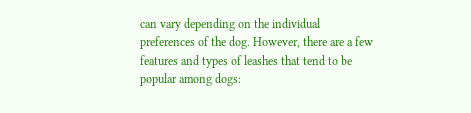can vary depending on the individual preferences of the dog. However, there are a few features and types of leashes that tend to be popular among dogs: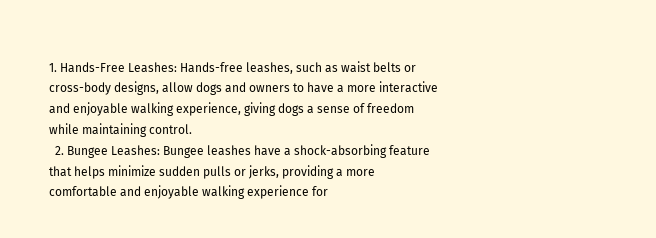1. Hands-Free Leashes: Hands-free leashes, such as waist belts or cross-body designs, allow dogs and owners to have a more interactive and enjoyable walking experience, giving dogs a sense of freedom while maintaining control.
  2. Bungee Leashes: Bungee leashes have a shock-absorbing feature that helps minimize sudden pulls or jerks, providing a more comfortable and enjoyable walking experience for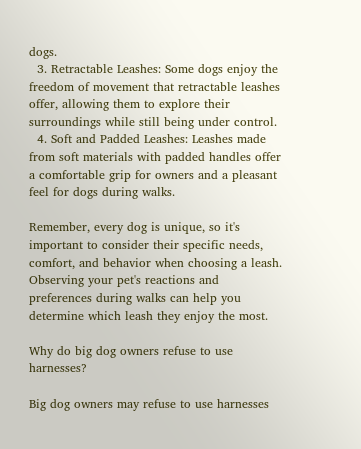dogs.
  3. Retractable Leashes: Some dogs enjoy the freedom of movement that retractable leashes offer, allowing them to explore their surroundings while still being under control.
  4. Soft and Padded Leashes: Leashes made from soft materials with padded handles offer a comfortable grip for owners and a pleasant feel for dogs during walks.

Remember, every dog is unique, so it's important to consider their specific needs, comfort, and behavior when choosing a leash. Observing your pet's reactions and preferences during walks can help you determine which leash they enjoy the most.

Why do big dog owners refuse to use harnesses?

Big dog owners may refuse to use harnesses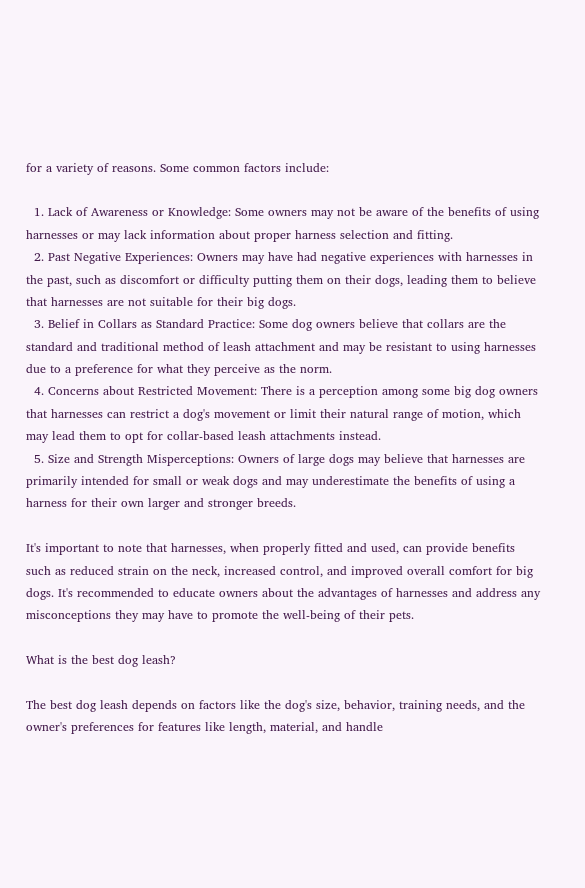for a variety of reasons. Some common factors include:

  1. Lack of Awareness or Knowledge: Some owners may not be aware of the benefits of using harnesses or may lack information about proper harness selection and fitting.
  2. Past Negative Experiences: Owners may have had negative experiences with harnesses in the past, such as discomfort or difficulty putting them on their dogs, leading them to believe that harnesses are not suitable for their big dogs.
  3. Belief in Collars as Standard Practice: Some dog owners believe that collars are the standard and traditional method of leash attachment and may be resistant to using harnesses due to a preference for what they perceive as the norm.
  4. Concerns about Restricted Movement: There is a perception among some big dog owners that harnesses can restrict a dog's movement or limit their natural range of motion, which may lead them to opt for collar-based leash attachments instead.
  5. Size and Strength Misperceptions: Owners of large dogs may believe that harnesses are primarily intended for small or weak dogs and may underestimate the benefits of using a harness for their own larger and stronger breeds.

It's important to note that harnesses, when properly fitted and used, can provide benefits such as reduced strain on the neck, increased control, and improved overall comfort for big dogs. It's recommended to educate owners about the advantages of harnesses and address any misconceptions they may have to promote the well-being of their pets.

What is the best dog leash?

The best dog leash depends on factors like the dog's size, behavior, training needs, and the owner's preferences for features like length, material, and handle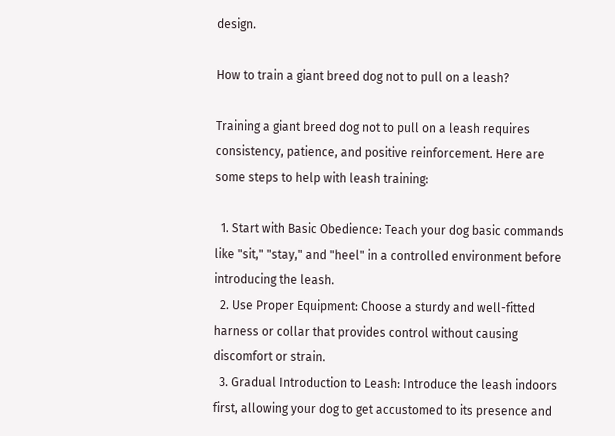design.

How to train a giant breed dog not to pull on a leash?

Training a giant breed dog not to pull on a leash requires consistency, patience, and positive reinforcement. Here are some steps to help with leash training:

  1. Start with Basic Obedience: Teach your dog basic commands like "sit," "stay," and "heel" in a controlled environment before introducing the leash.
  2. Use Proper Equipment: Choose a sturdy and well-fitted harness or collar that provides control without causing discomfort or strain.
  3. Gradual Introduction to Leash: Introduce the leash indoors first, allowing your dog to get accustomed to its presence and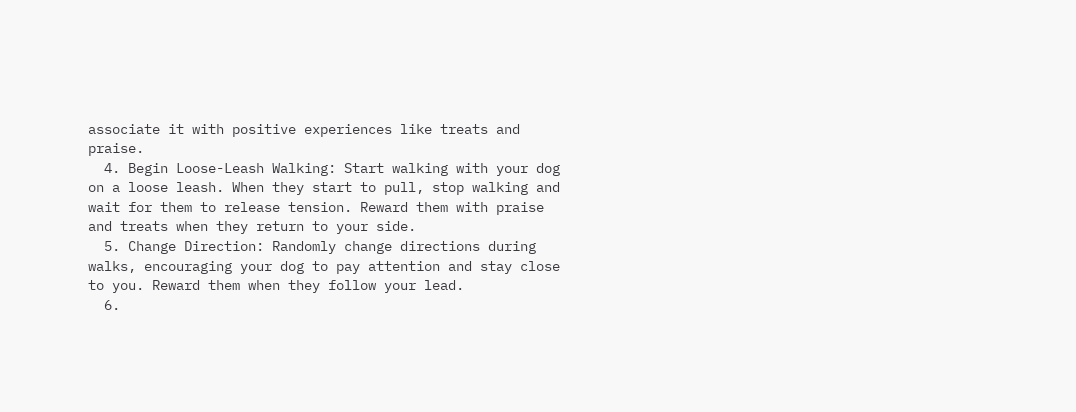associate it with positive experiences like treats and praise.
  4. Begin Loose-Leash Walking: Start walking with your dog on a loose leash. When they start to pull, stop walking and wait for them to release tension. Reward them with praise and treats when they return to your side.
  5. Change Direction: Randomly change directions during walks, encouraging your dog to pay attention and stay close to you. Reward them when they follow your lead.
  6.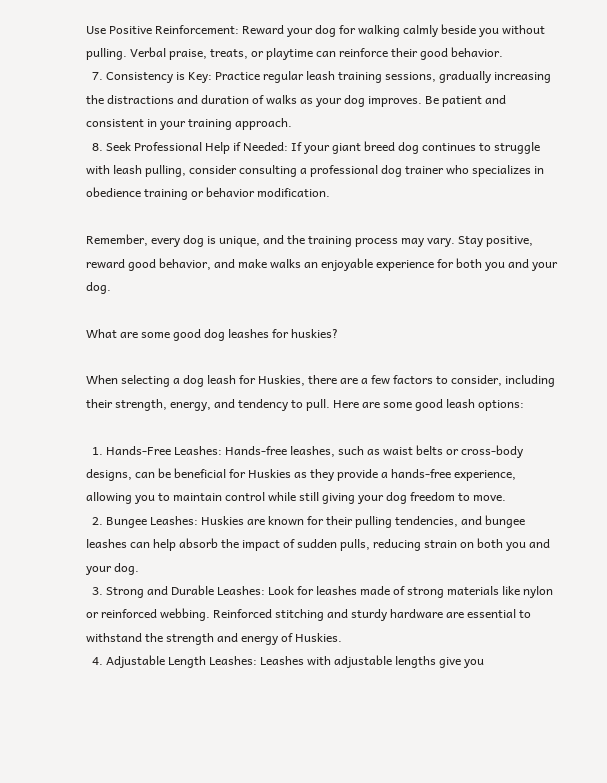Use Positive Reinforcement: Reward your dog for walking calmly beside you without pulling. Verbal praise, treats, or playtime can reinforce their good behavior.
  7. Consistency is Key: Practice regular leash training sessions, gradually increasing the distractions and duration of walks as your dog improves. Be patient and consistent in your training approach.
  8. Seek Professional Help if Needed: If your giant breed dog continues to struggle with leash pulling, consider consulting a professional dog trainer who specializes in obedience training or behavior modification.

Remember, every dog is unique, and the training process may vary. Stay positive, reward good behavior, and make walks an enjoyable experience for both you and your dog.

What are some good dog leashes for huskies?

When selecting a dog leash for Huskies, there are a few factors to consider, including their strength, energy, and tendency to pull. Here are some good leash options:

  1. Hands-Free Leashes: Hands-free leashes, such as waist belts or cross-body designs, can be beneficial for Huskies as they provide a hands-free experience, allowing you to maintain control while still giving your dog freedom to move.
  2. Bungee Leashes: Huskies are known for their pulling tendencies, and bungee leashes can help absorb the impact of sudden pulls, reducing strain on both you and your dog.
  3. Strong and Durable Leashes: Look for leashes made of strong materials like nylon or reinforced webbing. Reinforced stitching and sturdy hardware are essential to withstand the strength and energy of Huskies.
  4. Adjustable Length Leashes: Leashes with adjustable lengths give you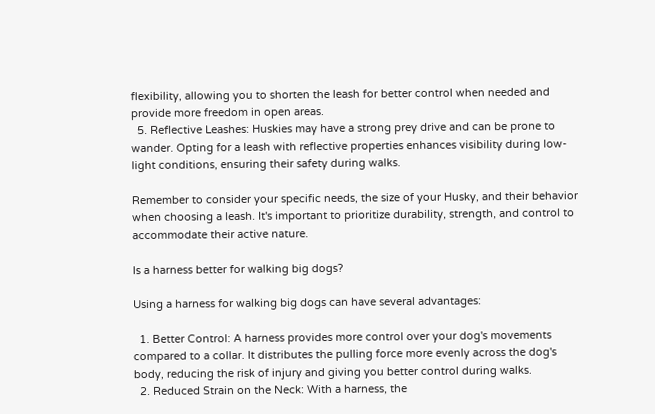flexibility, allowing you to shorten the leash for better control when needed and provide more freedom in open areas.
  5. Reflective Leashes: Huskies may have a strong prey drive and can be prone to wander. Opting for a leash with reflective properties enhances visibility during low-light conditions, ensuring their safety during walks.

Remember to consider your specific needs, the size of your Husky, and their behavior when choosing a leash. It's important to prioritize durability, strength, and control to accommodate their active nature.

Is a harness better for walking big dogs?

Using a harness for walking big dogs can have several advantages:

  1. Better Control: A harness provides more control over your dog's movements compared to a collar. It distributes the pulling force more evenly across the dog's body, reducing the risk of injury and giving you better control during walks.
  2. Reduced Strain on the Neck: With a harness, the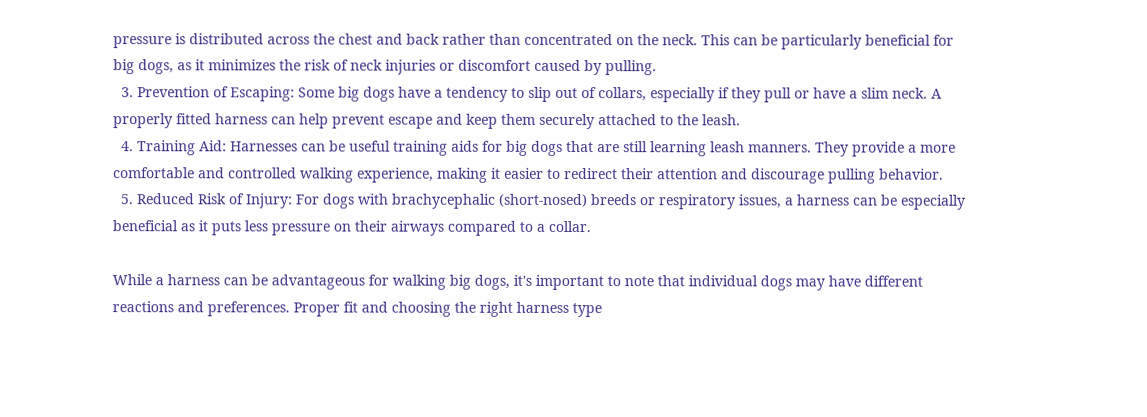pressure is distributed across the chest and back rather than concentrated on the neck. This can be particularly beneficial for big dogs, as it minimizes the risk of neck injuries or discomfort caused by pulling.
  3. Prevention of Escaping: Some big dogs have a tendency to slip out of collars, especially if they pull or have a slim neck. A properly fitted harness can help prevent escape and keep them securely attached to the leash.
  4. Training Aid: Harnesses can be useful training aids for big dogs that are still learning leash manners. They provide a more comfortable and controlled walking experience, making it easier to redirect their attention and discourage pulling behavior.
  5. Reduced Risk of Injury: For dogs with brachycephalic (short-nosed) breeds or respiratory issues, a harness can be especially beneficial as it puts less pressure on their airways compared to a collar.

While a harness can be advantageous for walking big dogs, it's important to note that individual dogs may have different reactions and preferences. Proper fit and choosing the right harness type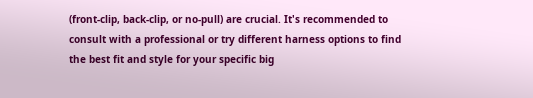(front-clip, back-clip, or no-pull) are crucial. It's recommended to consult with a professional or try different harness options to find the best fit and style for your specific big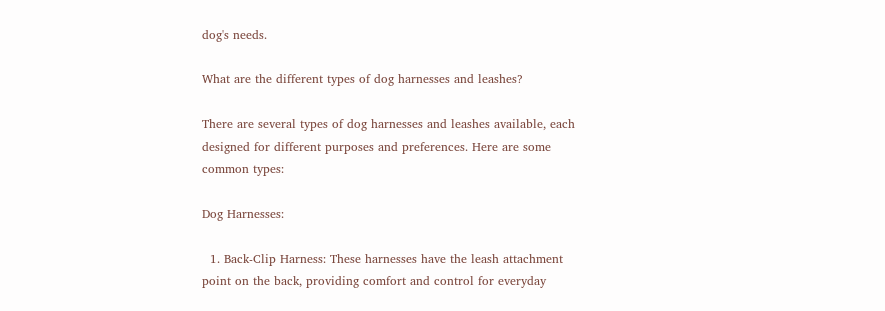dog's needs.

What are the different types of dog harnesses and leashes?

There are several types of dog harnesses and leashes available, each designed for different purposes and preferences. Here are some common types:

Dog Harnesses:

  1. Back-Clip Harness: These harnesses have the leash attachment point on the back, providing comfort and control for everyday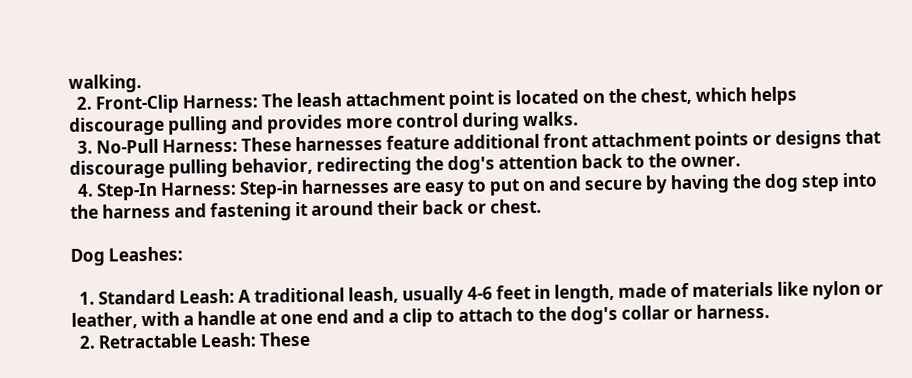walking.
  2. Front-Clip Harness: The leash attachment point is located on the chest, which helps discourage pulling and provides more control during walks.
  3. No-Pull Harness: These harnesses feature additional front attachment points or designs that discourage pulling behavior, redirecting the dog's attention back to the owner.
  4. Step-In Harness: Step-in harnesses are easy to put on and secure by having the dog step into the harness and fastening it around their back or chest.

Dog Leashes:

  1. Standard Leash: A traditional leash, usually 4-6 feet in length, made of materials like nylon or leather, with a handle at one end and a clip to attach to the dog's collar or harness.
  2. Retractable Leash: These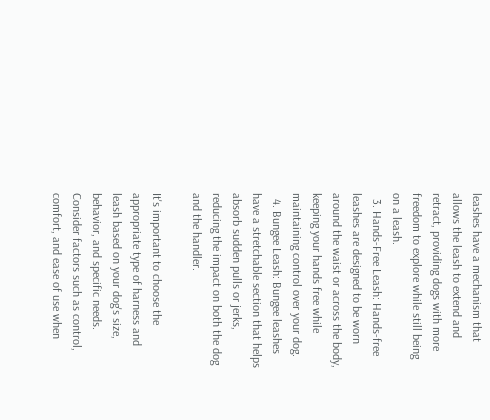leashes have a mechanism that allows the leash to extend and retract, providing dogs with more freedom to explore while still being on a leash.
  3. Hands-Free Leash: Hands-free leashes are designed to be worn around the waist or across the body, keeping your hands free while maintaining control over your dog.
  4. Bungee Leash: Bungee leashes have a stretchable section that helps absorb sudden pulls or jerks, reducing the impact on both the dog and the handler.

It's important to choose the appropriate type of harness and leash based on your dog's size, behavior, and specific needs. Consider factors such as control, comfort, and ease of use when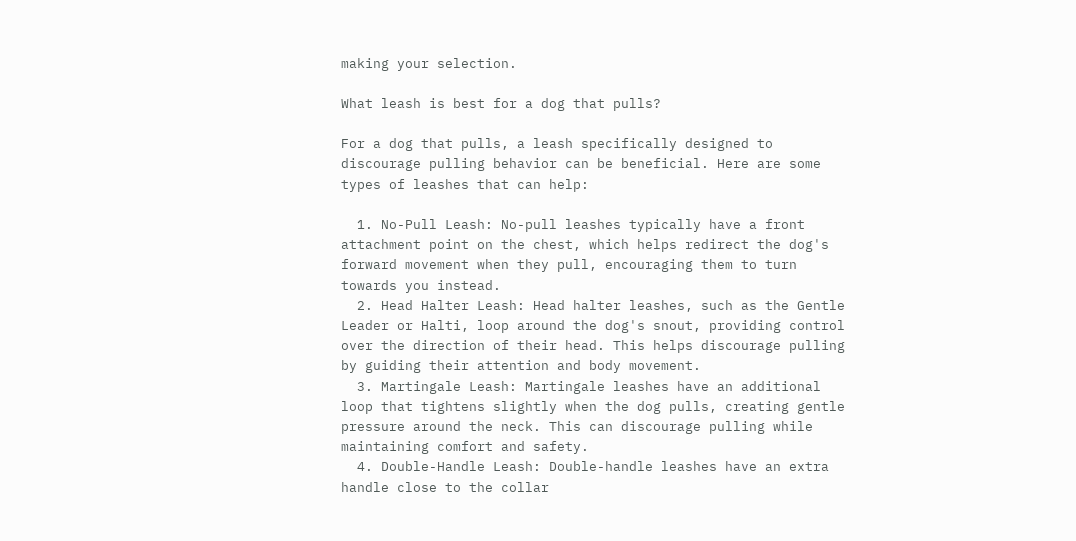making your selection.

What leash is best for a dog that pulls?

For a dog that pulls, a leash specifically designed to discourage pulling behavior can be beneficial. Here are some types of leashes that can help:

  1. No-Pull Leash: No-pull leashes typically have a front attachment point on the chest, which helps redirect the dog's forward movement when they pull, encouraging them to turn towards you instead.
  2. Head Halter Leash: Head halter leashes, such as the Gentle Leader or Halti, loop around the dog's snout, providing control over the direction of their head. This helps discourage pulling by guiding their attention and body movement.
  3. Martingale Leash: Martingale leashes have an additional loop that tightens slightly when the dog pulls, creating gentle pressure around the neck. This can discourage pulling while maintaining comfort and safety.
  4. Double-Handle Leash: Double-handle leashes have an extra handle close to the collar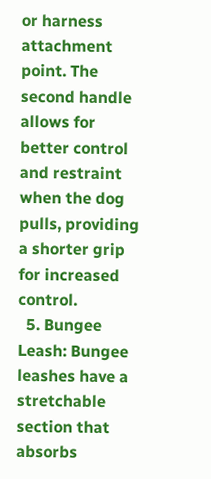or harness attachment point. The second handle allows for better control and restraint when the dog pulls, providing a shorter grip for increased control.
  5. Bungee Leash: Bungee leashes have a stretchable section that absorbs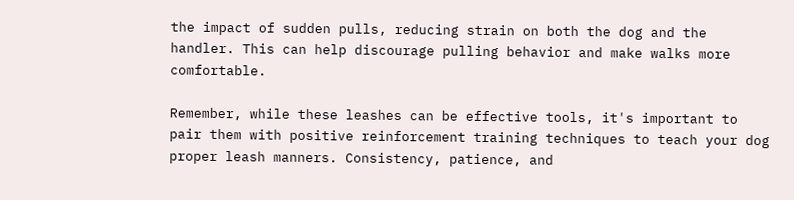the impact of sudden pulls, reducing strain on both the dog and the handler. This can help discourage pulling behavior and make walks more comfortable.

Remember, while these leashes can be effective tools, it's important to pair them with positive reinforcement training techniques to teach your dog proper leash manners. Consistency, patience, and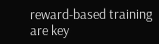reward-based training are key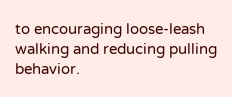to encouraging loose-leash walking and reducing pulling behavior.